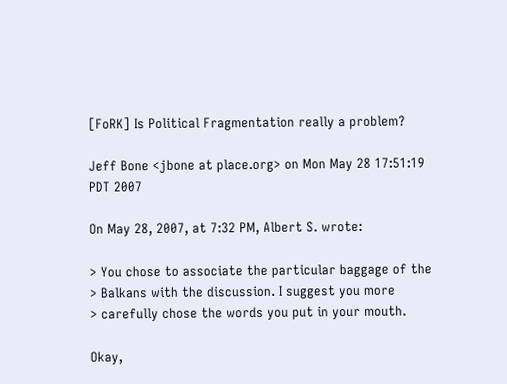[FoRK] Is Political Fragmentation really a problem?

Jeff Bone <jbone at place.org> on Mon May 28 17:51:19 PDT 2007

On May 28, 2007, at 7:32 PM, Albert S. wrote:

> You chose to associate the particular baggage of the
> Balkans with the discussion. I suggest you more
> carefully chose the words you put in your mouth.

Okay,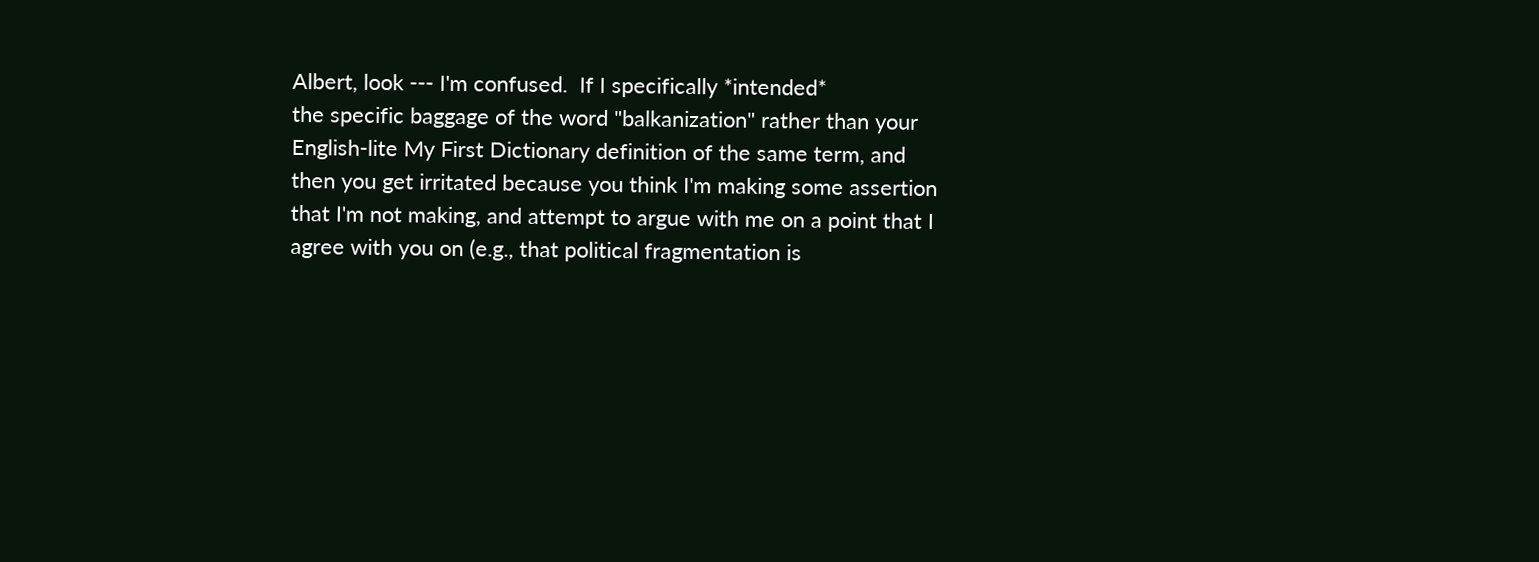Albert, look --- I'm confused.  If I specifically *intended*
the specific baggage of the word "balkanization" rather than your
English-lite My First Dictionary definition of the same term, and
then you get irritated because you think I'm making some assertion
that I'm not making, and attempt to argue with me on a point that I
agree with you on (e.g., that political fragmentation is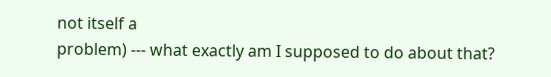not itself a
problem) --- what exactly am I supposed to do about that?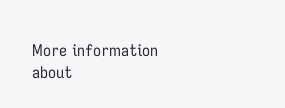More information about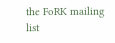the FoRK mailing list